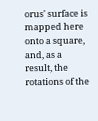orus' surface is mapped here onto a square, and, as a result, the rotations of the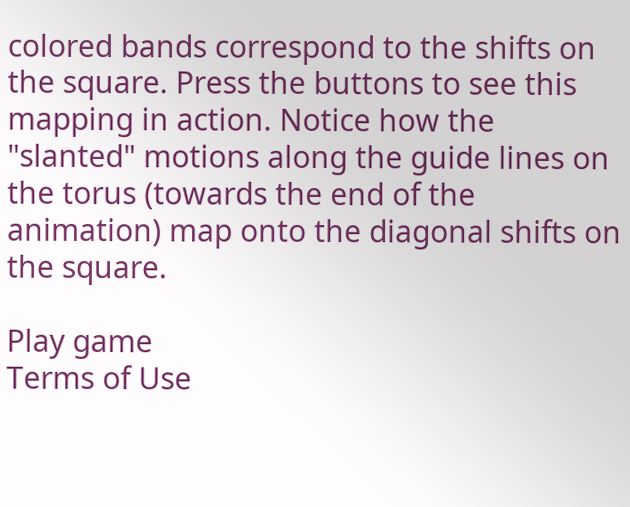colored bands correspond to the shifts on the square. Press the buttons to see this mapping in action. Notice how the "slanted" motions along the guide lines on the torus (towards the end of the animation) map onto the diagonal shifts on the square.

Play game
Terms of Use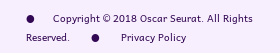●      Copyright © 2018 Oscar Seurat. All Rights Reserved.       ●       Privacy Policy